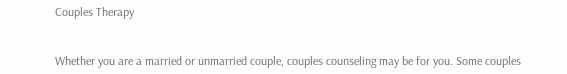Couples Therapy


Whether you are a married or unmarried couple, couples counseling may be for you. Some couples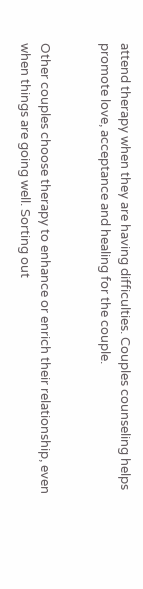attend therapy when they are having difficulties. Couples counseling helps promote love, acceptance and healing for the couple.


Other couples choose therapy to enhance or enrich their relationship, even when things are going well. Sorting out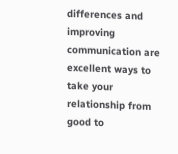differences and improving communication are excellent ways to take your relationship from good to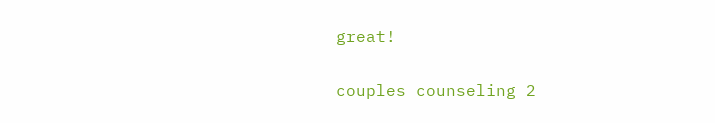great!

couples counseling 2